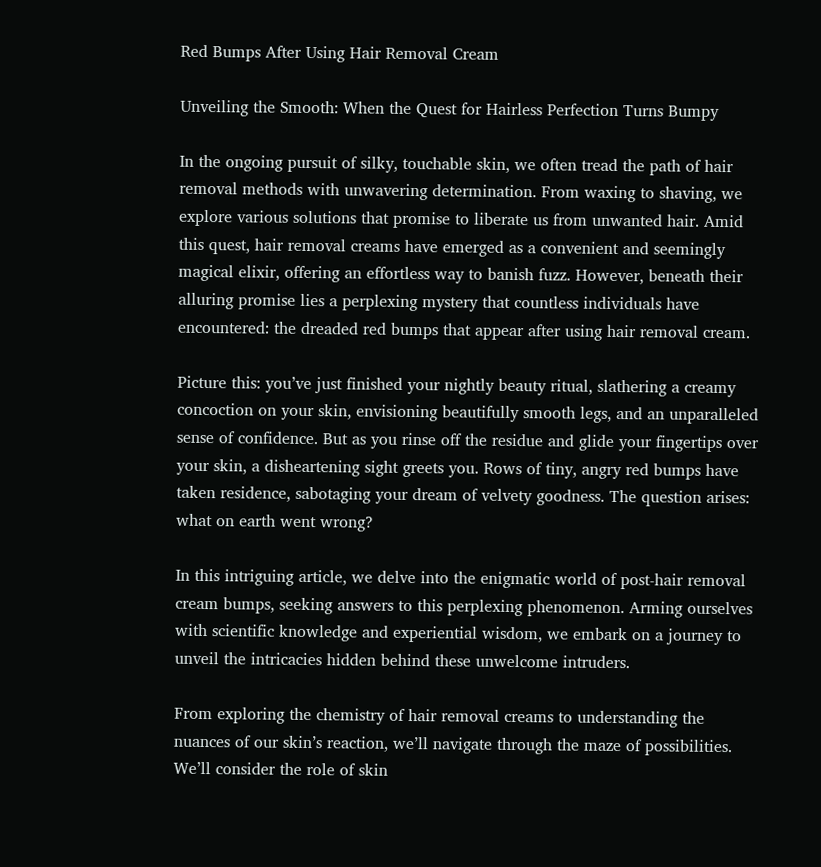Red Bumps After Using Hair Removal Cream

Unveiling the Smooth: When the Quest for Hairless Perfection Turns Bumpy

In the ongoing pursuit of silky, touchable skin, we often tread the path of hair removal methods with unwavering determination. From waxing to shaving, we explore various solutions that promise to liberate us from unwanted hair. Amid this quest, hair removal creams have emerged as a convenient and seemingly magical elixir, offering an effortless way to banish fuzz. However, beneath their alluring promise lies a perplexing mystery that countless individuals have encountered: the dreaded red bumps that appear after using hair removal cream.

Picture this: you’ve just finished your nightly beauty ritual, slathering a creamy concoction on your skin, envisioning beautifully smooth legs, and an unparalleled sense of confidence. But as you rinse off the residue and glide your fingertips over your skin, a disheartening sight greets you. Rows of tiny, angry red bumps have taken residence, sabotaging your dream of velvety goodness. The question arises: what on earth went wrong?

In this intriguing article, we delve into the enigmatic world of post-hair removal cream bumps, seeking answers to this perplexing phenomenon. Arming ourselves with scientific knowledge and experiential wisdom, we embark on a journey to unveil the intricacies hidden behind these unwelcome intruders.

From exploring the chemistry of hair removal creams to understanding the nuances of our skin’s reaction, we’ll navigate through the maze of possibilities. We’ll consider the role of skin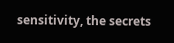sensitivity, the secrets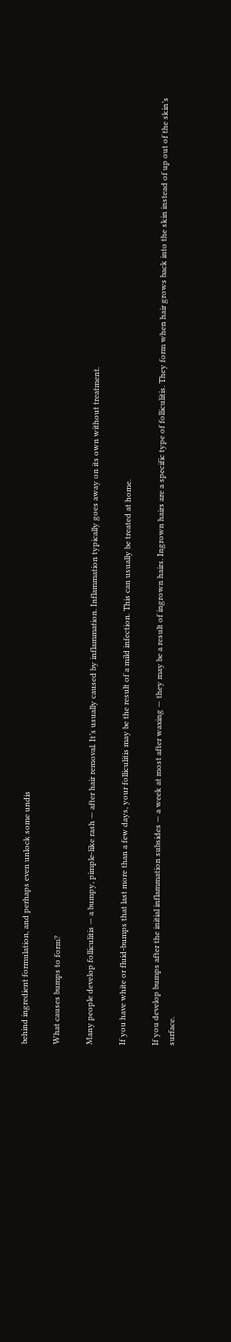behind ingredient formulation, and perhaps even unlock some undis

What causes bumps to form?

Many people develop folliculitis — a bumpy, pimple-like rash — after hair removal. It’s usually caused by inflammation. Inflammation typically goes away on its own without treatment.

If you have white or fluid-bumps that last more than a few days, your folliculitis may be the result of a mild infection. This can usually be treated at home.

If you develop bumps after the initial inflammation subsides — a week at most after waxing — they may be a result of ingrown hairs. Ingrown hairs are a specific type of folliculitis. They form when hair grows back into the skin instead of up out of the skin’s surface.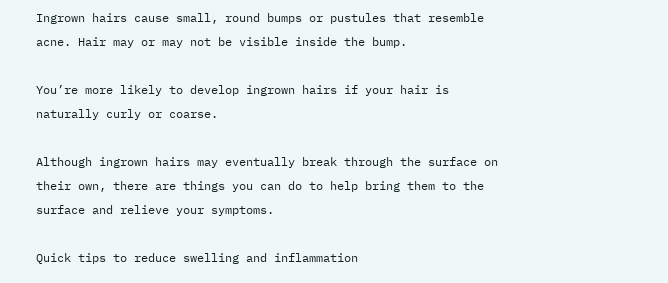Ingrown hairs cause small, round bumps or pustules that resemble acne. Hair may or may not be visible inside the bump.

You’re more likely to develop ingrown hairs if your hair is naturally curly or coarse.

Although ingrown hairs may eventually break through the surface on their own, there are things you can do to help bring them to the surface and relieve your symptoms.

Quick tips to reduce swelling and inflammation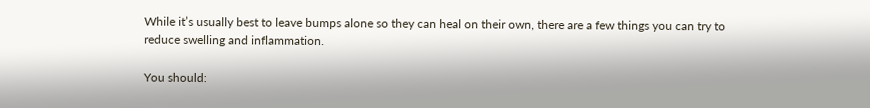While it’s usually best to leave bumps alone so they can heal on their own, there are a few things you can try to reduce swelling and inflammation.

You should: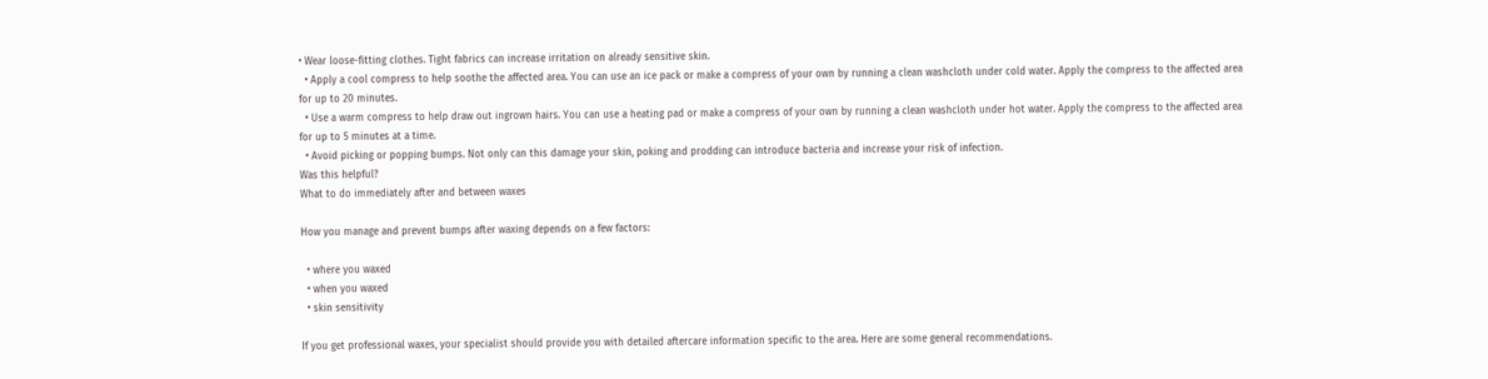• Wear loose-fitting clothes. Tight fabrics can increase irritation on already sensitive skin.
  • Apply a cool compress to help soothe the affected area. You can use an ice pack or make a compress of your own by running a clean washcloth under cold water. Apply the compress to the affected area for up to 20 minutes.
  • Use a warm compress to help draw out ingrown hairs. You can use a heating pad or make a compress of your own by running a clean washcloth under hot water. Apply the compress to the affected area for up to 5 minutes at a time.
  • Avoid picking or popping bumps. Not only can this damage your skin, poking and prodding can introduce bacteria and increase your risk of infection.
Was this helpful?
What to do immediately after and between waxes

How you manage and prevent bumps after waxing depends on a few factors:

  • where you waxed
  • when you waxed
  • skin sensitivity

If you get professional waxes, your specialist should provide you with detailed aftercare information specific to the area. Here are some general recommendations.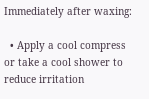Immediately after waxing:

  • Apply a cool compress or take a cool shower to reduce irritation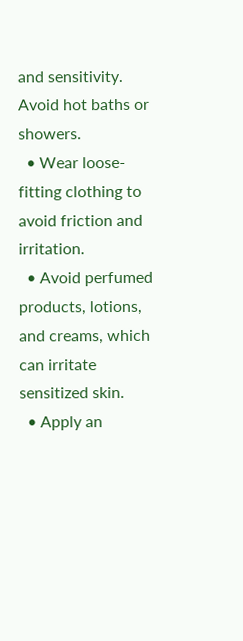and sensitivity. Avoid hot baths or showers.
  • Wear loose-fitting clothing to avoid friction and irritation.
  • Avoid perfumed products, lotions, and creams, which can irritate sensitized skin.
  • Apply an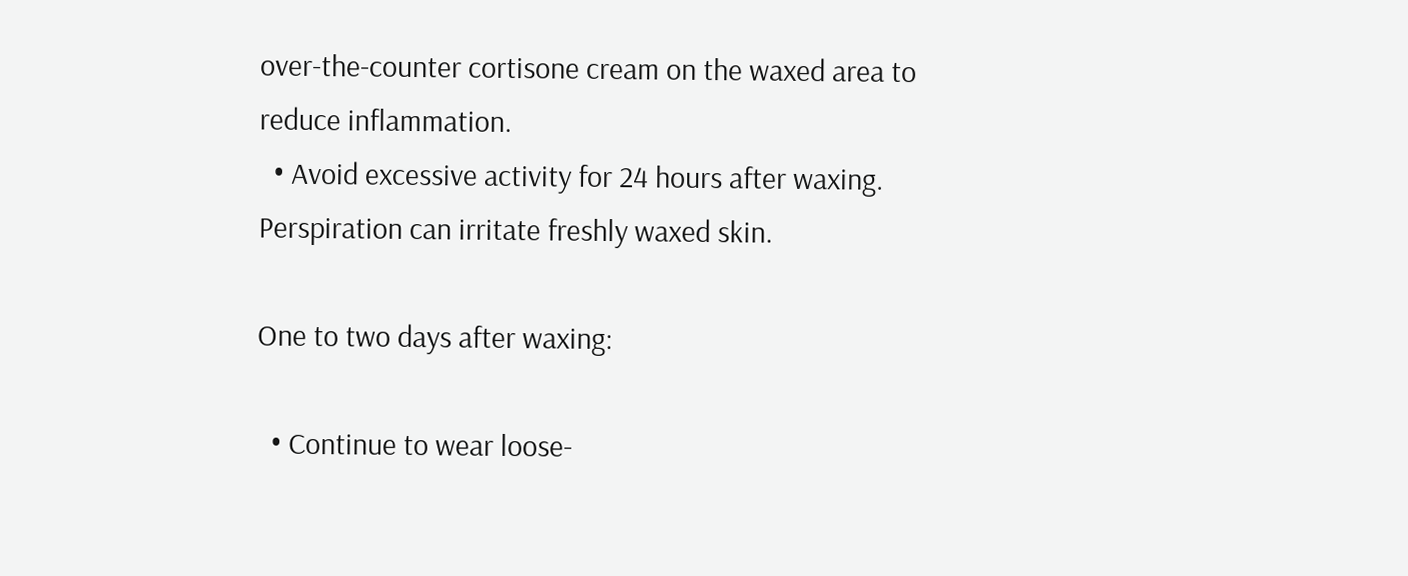over-the-counter cortisone cream on the waxed area to reduce inflammation.
  • Avoid excessive activity for 24 hours after waxing. Perspiration can irritate freshly waxed skin.

One to two days after waxing:

  • Continue to wear loose-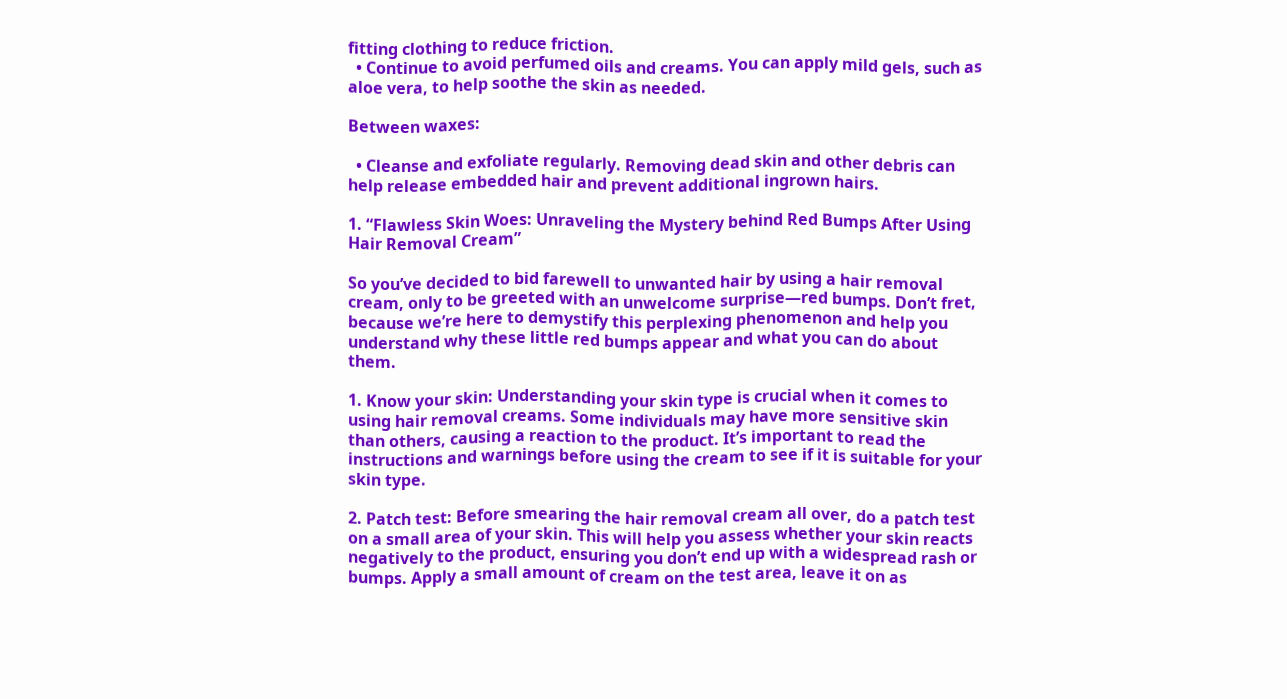fitting clothing to reduce friction.
  • Continue to avoid perfumed oils and creams. You can apply mild gels, such as aloe vera, to help soothe the skin as needed.

Between waxes:

  • Cleanse and exfoliate regularly. Removing dead skin and other debris can help release embedded hair and prevent additional ingrown hairs.

1. “Flawless Skin Woes: Unraveling the Mystery behind Red Bumps After Using Hair Removal Cream”

So you’ve decided to bid farewell to unwanted hair by using a hair removal cream, only to be greeted with an unwelcome surprise—red bumps. Don’t fret, because we’re here to demystify this perplexing phenomenon and help you understand why these little red bumps appear and what you can do about them.

1. Know your skin: Understanding your skin type is crucial when it comes to using hair removal creams. Some individuals may have more sensitive skin than others, causing a reaction to the product. It’s important to read the instructions and warnings before using the cream to see if it is suitable for your skin type.

2. Patch test: Before smearing the hair removal cream all over, do a patch test on a small area of your skin. This will help you assess whether your skin reacts negatively to the product, ensuring you don’t end up with a widespread rash or bumps. Apply a small amount of cream on the test area, leave it on as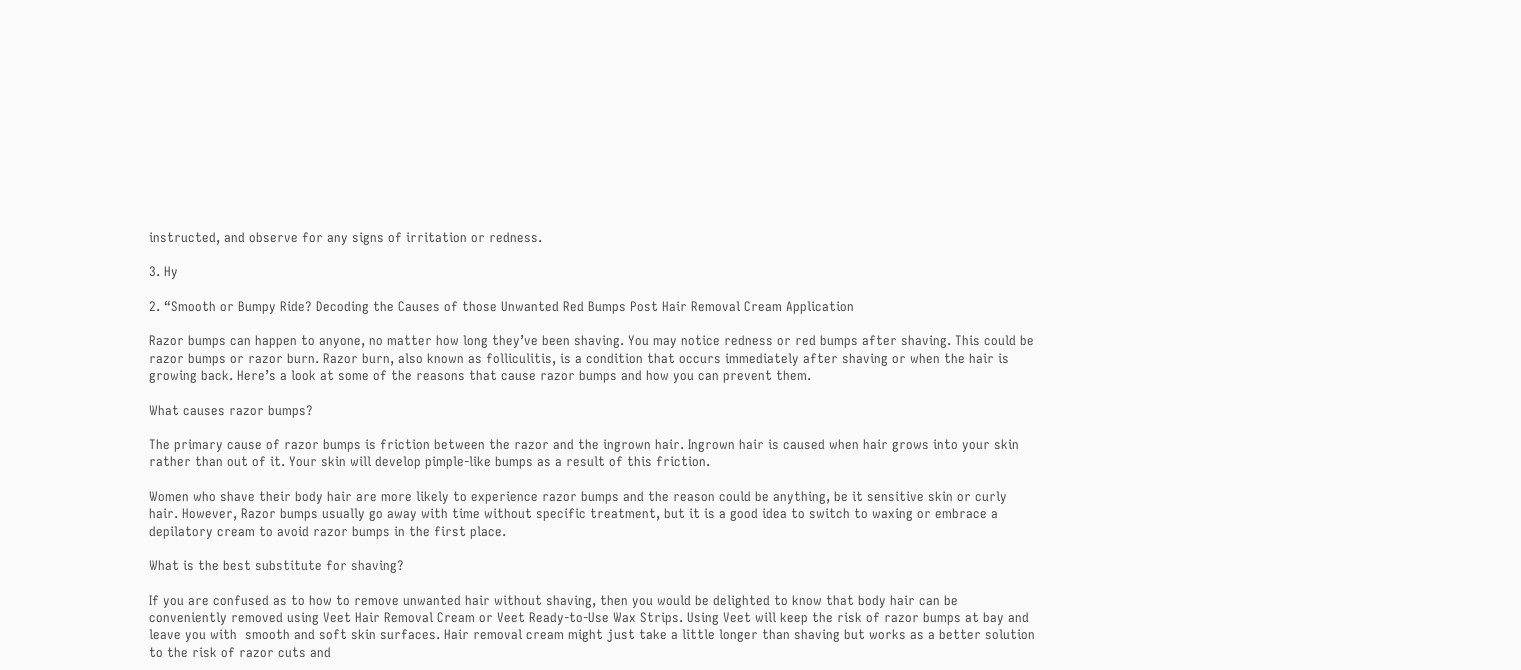instructed, and observe for any signs of irritation or redness.

3. Hy

2. “Smooth or Bumpy Ride? Decoding the Causes of those Unwanted Red Bumps Post Hair Removal Cream Application

Razor bumps can happen to anyone, no matter how long they’ve been shaving. You may notice redness or red bumps after shaving. This could be razor bumps or razor burn. Razor burn, also known as folliculitis, is a condition that occurs immediately after shaving or when the hair is growing back. Here’s a look at some of the reasons that cause razor bumps and how you can prevent them.

What causes razor bumps?

The primary cause of razor bumps is friction between the razor and the ingrown hair. Ingrown hair is caused when hair grows into your skin rather than out of it. Your skin will develop pimple-like bumps as a result of this friction.

Women who shave their body hair are more likely to experience razor bumps and the reason could be anything, be it sensitive skin or curly hair. However, Razor bumps usually go away with time without specific treatment, but it is a good idea to switch to waxing or embrace a depilatory cream to avoid razor bumps in the first place.

What is the best substitute for shaving?

If you are confused as to how to remove unwanted hair without shaving, then you would be delighted to know that body hair can be conveniently removed using Veet Hair Removal Cream or Veet Ready-to-Use Wax Strips. Using Veet will keep the risk of razor bumps at bay and leave you with  smooth and soft skin surfaces. Hair removal cream might just take a little longer than shaving but works as a better solution to the risk of razor cuts and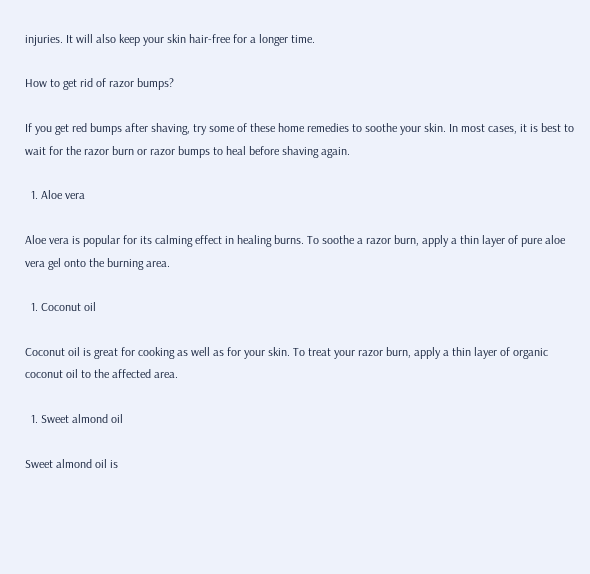injuries. It will also keep your skin hair-free for a longer time.

How to get rid of razor bumps?

If you get red bumps after shaving, try some of these home remedies to soothe your skin. In most cases, it is best to wait for the razor burn or razor bumps to heal before shaving again.

  1. Aloe vera

Aloe vera is popular for its calming effect in healing burns. To soothe a razor burn, apply a thin layer of pure aloe vera gel onto the burning area.

  1. Coconut oil

Coconut oil is great for cooking as well as for your skin. To treat your razor burn, apply a thin layer of organic coconut oil to the affected area.

  1. Sweet almond oil

Sweet almond oil is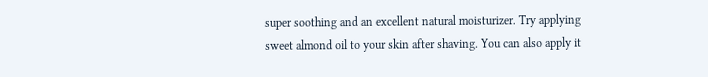super soothing and an excellent natural moisturizer. Try applying sweet almond oil to your skin after shaving. You can also apply it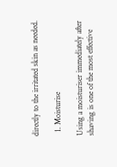directly to the irritated skin as needed.

  1. Moisturise

Using a moisturiser immediately after shaving is one of the most effective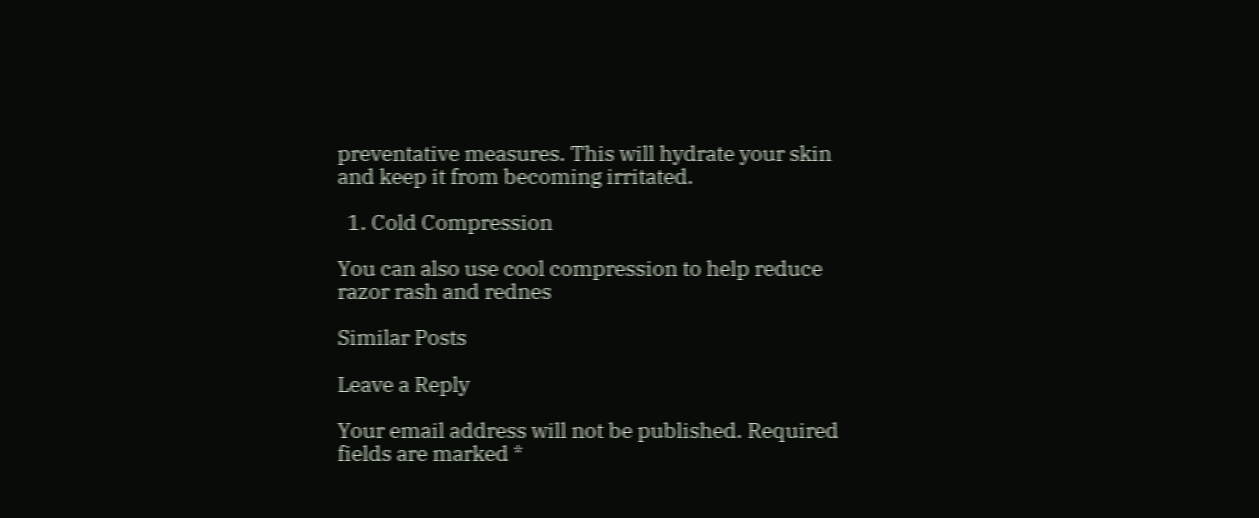preventative measures. This will hydrate your skin and keep it from becoming irritated.

  1. Cold Compression

You can also use cool compression to help reduce razor rash and rednes

Similar Posts

Leave a Reply

Your email address will not be published. Required fields are marked *